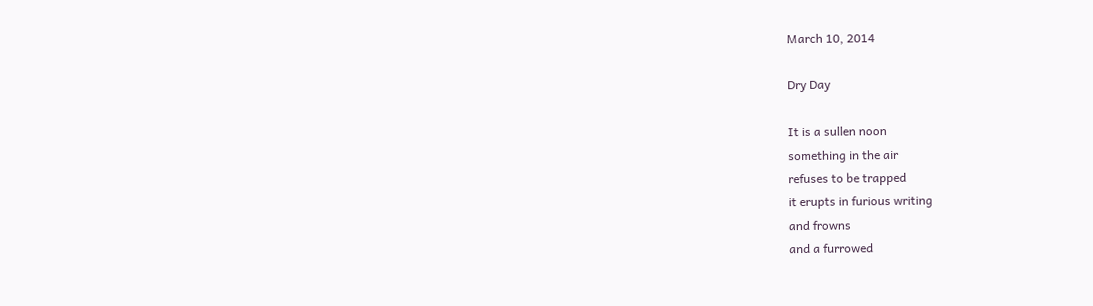March 10, 2014

Dry Day

It is a sullen noon
something in the air
refuses to be trapped
it erupts in furious writing
and frowns
and a furrowed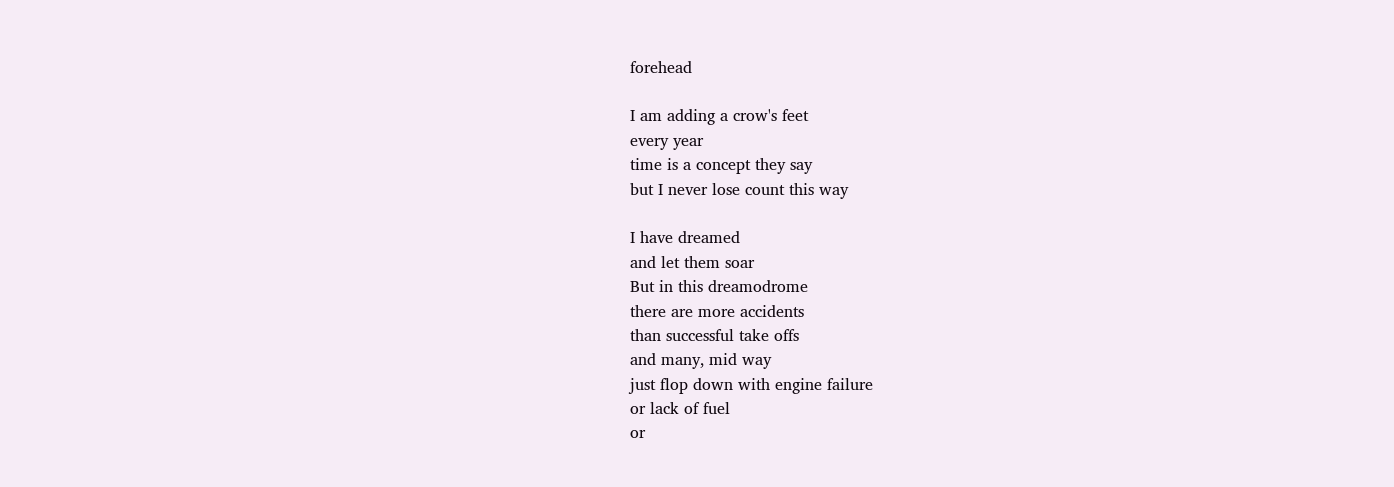forehead

I am adding a crow's feet
every year
time is a concept they say
but I never lose count this way

I have dreamed
and let them soar
But in this dreamodrome
there are more accidents
than successful take offs
and many, mid way
just flop down with engine failure
or lack of fuel
or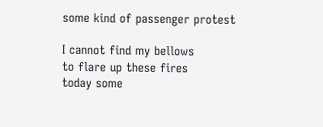some kind of passenger protest

I cannot find my bellows
to flare up these fires
today some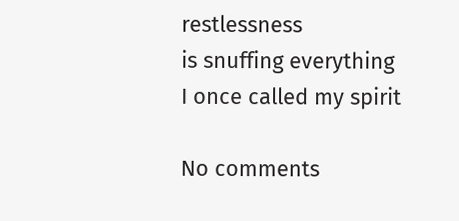restlessness
is snuffing everything
I once called my spirit

No comments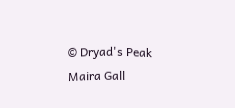© Dryad's Peak
Maira Gall